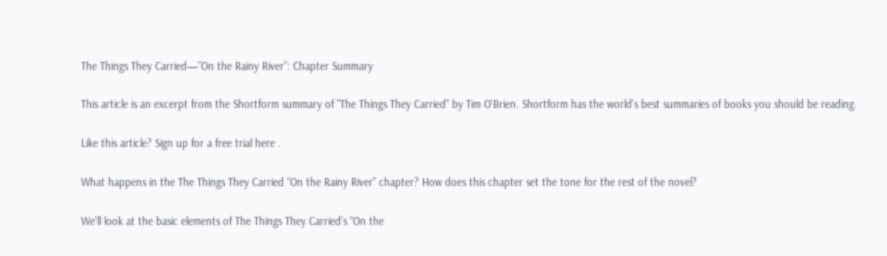The Things They Carried—”On the Rainy River”: Chapter Summary

This article is an excerpt from the Shortform summary of "The Things They Carried" by Tim O'Brien. Shortform has the world's best summaries of books you should be reading.

Like this article? Sign up for a free trial here .

What happens in the The Things They Carried “On the Rainy River” chapter? How does this chapter set the tone for the rest of the novel?

We’ll look at the basic elements of The Things They Carried‘s “On the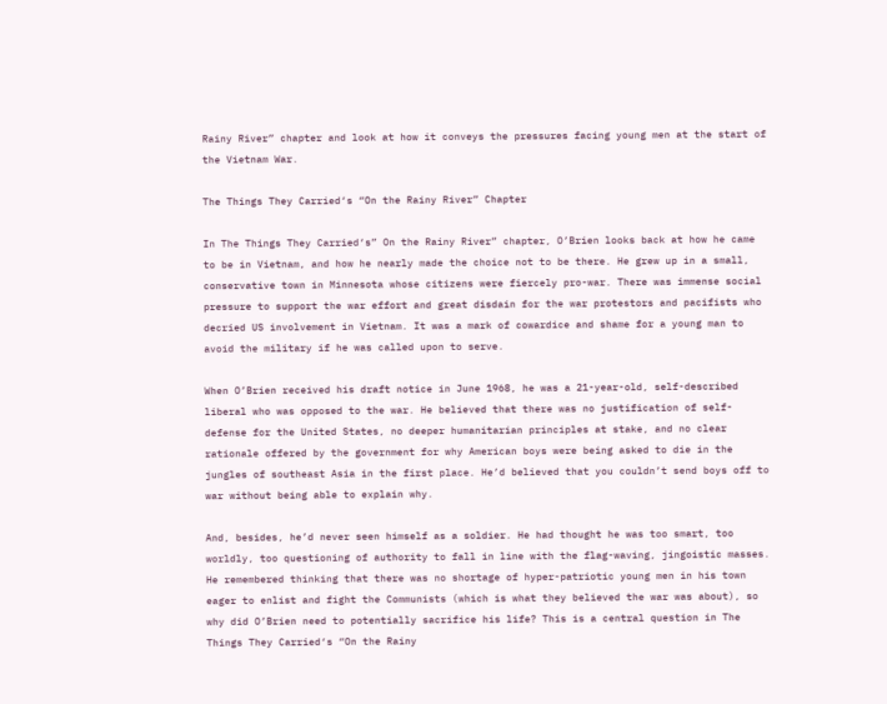Rainy River” chapter and look at how it conveys the pressures facing young men at the start of the Vietnam War.

The Things They Carried‘s “On the Rainy River” Chapter

In The Things They Carried‘s” On the Rainy River” chapter, O’Brien looks back at how he came to be in Vietnam, and how he nearly made the choice not to be there. He grew up in a small, conservative town in Minnesota whose citizens were fiercely pro-war. There was immense social pressure to support the war effort and great disdain for the war protestors and pacifists who decried US involvement in Vietnam. It was a mark of cowardice and shame for a young man to avoid the military if he was called upon to serve.

When O’Brien received his draft notice in June 1968, he was a 21-year-old, self-described liberal who was opposed to the war. He believed that there was no justification of self-defense for the United States, no deeper humanitarian principles at stake, and no clear rationale offered by the government for why American boys were being asked to die in the jungles of southeast Asia in the first place. He’d believed that you couldn’t send boys off to war without being able to explain why.

And, besides, he’d never seen himself as a soldier. He had thought he was too smart, too worldly, too questioning of authority to fall in line with the flag-waving, jingoistic masses. He remembered thinking that there was no shortage of hyper-patriotic young men in his town eager to enlist and fight the Communists (which is what they believed the war was about), so why did O’Brien need to potentially sacrifice his life? This is a central question in The Things They Carried‘s “On the Rainy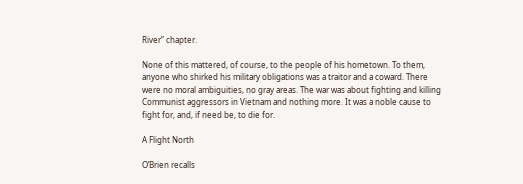River” chapter.

None of this mattered, of course, to the people of his hometown. To them, anyone who shirked his military obligations was a traitor and a coward. There were no moral ambiguities, no gray areas. The war was about fighting and killing Communist aggressors in Vietnam and nothing more. It was a noble cause to fight for, and, if need be, to die for.

A Flight North

O’Brien recalls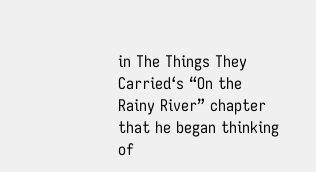in The Things They Carried‘s “On the Rainy River” chapter that he began thinking of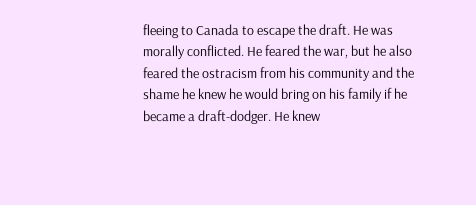fleeing to Canada to escape the draft. He was morally conflicted. He feared the war, but he also feared the ostracism from his community and the shame he knew he would bring on his family if he became a draft-dodger. He knew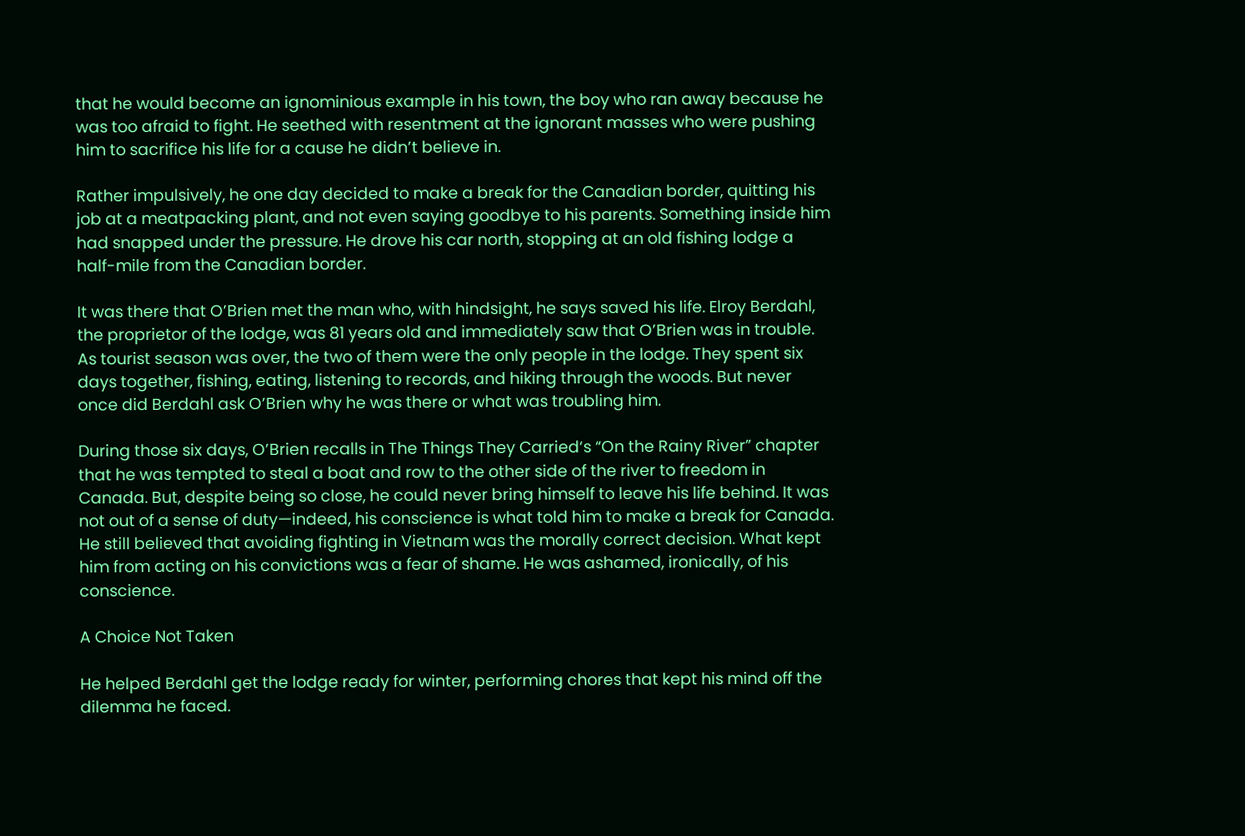that he would become an ignominious example in his town, the boy who ran away because he was too afraid to fight. He seethed with resentment at the ignorant masses who were pushing him to sacrifice his life for a cause he didn’t believe in.

Rather impulsively, he one day decided to make a break for the Canadian border, quitting his job at a meatpacking plant, and not even saying goodbye to his parents. Something inside him had snapped under the pressure. He drove his car north, stopping at an old fishing lodge a half-mile from the Canadian border.

It was there that O’Brien met the man who, with hindsight, he says saved his life. Elroy Berdahl, the proprietor of the lodge, was 81 years old and immediately saw that O’Brien was in trouble. As tourist season was over, the two of them were the only people in the lodge. They spent six days together, fishing, eating, listening to records, and hiking through the woods. But never once did Berdahl ask O’Brien why he was there or what was troubling him.

During those six days, O’Brien recalls in The Things They Carried‘s “On the Rainy River” chapter that he was tempted to steal a boat and row to the other side of the river to freedom in Canada. But, despite being so close, he could never bring himself to leave his life behind. It was not out of a sense of duty—indeed, his conscience is what told him to make a break for Canada. He still believed that avoiding fighting in Vietnam was the morally correct decision. What kept him from acting on his convictions was a fear of shame. He was ashamed, ironically, of his conscience.

A Choice Not Taken

He helped Berdahl get the lodge ready for winter, performing chores that kept his mind off the dilemma he faced.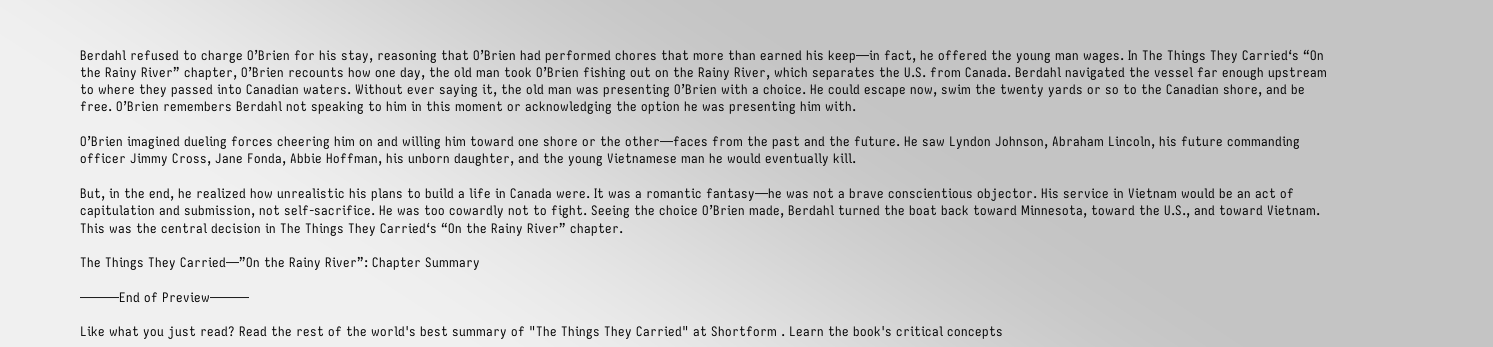Berdahl refused to charge O’Brien for his stay, reasoning that O’Brien had performed chores that more than earned his keep—in fact, he offered the young man wages. In The Things They Carried‘s “On the Rainy River” chapter, O’Brien recounts how one day, the old man took O’Brien fishing out on the Rainy River, which separates the U.S. from Canada. Berdahl navigated the vessel far enough upstream to where they passed into Canadian waters. Without ever saying it, the old man was presenting O’Brien with a choice. He could escape now, swim the twenty yards or so to the Canadian shore, and be free. O’Brien remembers Berdahl not speaking to him in this moment or acknowledging the option he was presenting him with.

O’Brien imagined dueling forces cheering him on and willing him toward one shore or the other—faces from the past and the future. He saw Lyndon Johnson, Abraham Lincoln, his future commanding officer Jimmy Cross, Jane Fonda, Abbie Hoffman, his unborn daughter, and the young Vietnamese man he would eventually kill.

But, in the end, he realized how unrealistic his plans to build a life in Canada were. It was a romantic fantasy—he was not a brave conscientious objector. His service in Vietnam would be an act of capitulation and submission, not self-sacrifice. He was too cowardly not to fight. Seeing the choice O’Brien made, Berdahl turned the boat back toward Minnesota, toward the U.S., and toward Vietnam. This was the central decision in The Things They Carried‘s “On the Rainy River” chapter.

The Things They Carried—”On the Rainy River”: Chapter Summary

———End of Preview———

Like what you just read? Read the rest of the world's best summary of "The Things They Carried" at Shortform . Learn the book's critical concepts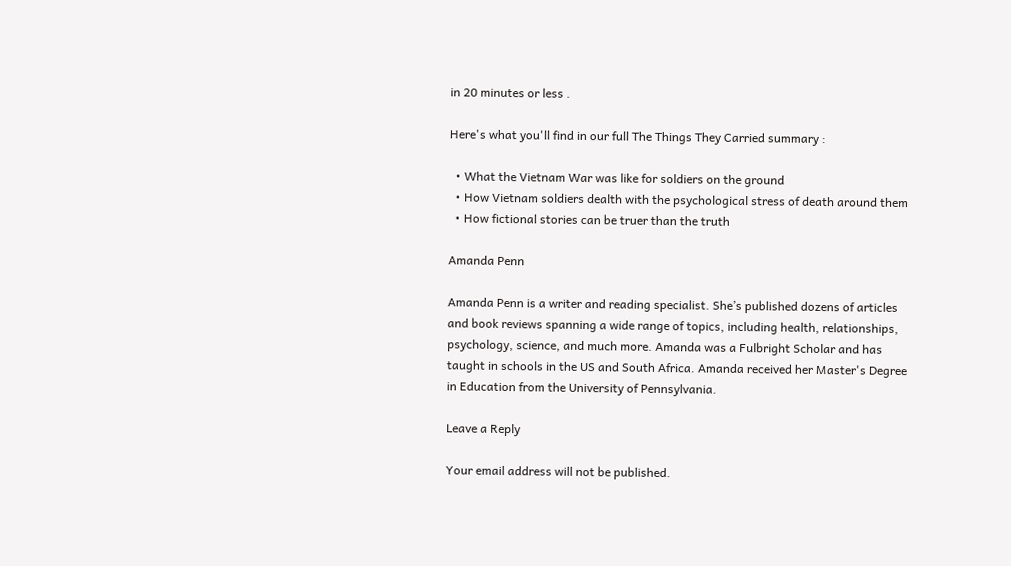in 20 minutes or less .

Here's what you'll find in our full The Things They Carried summary :

  • What the Vietnam War was like for soldiers on the ground
  • How Vietnam soldiers dealth with the psychological stress of death around them
  • How fictional stories can be truer than the truth

Amanda Penn

Amanda Penn is a writer and reading specialist. She’s published dozens of articles and book reviews spanning a wide range of topics, including health, relationships, psychology, science, and much more. Amanda was a Fulbright Scholar and has taught in schools in the US and South Africa. Amanda received her Master's Degree in Education from the University of Pennsylvania.

Leave a Reply

Your email address will not be published.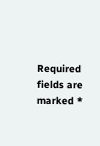Required fields are marked *